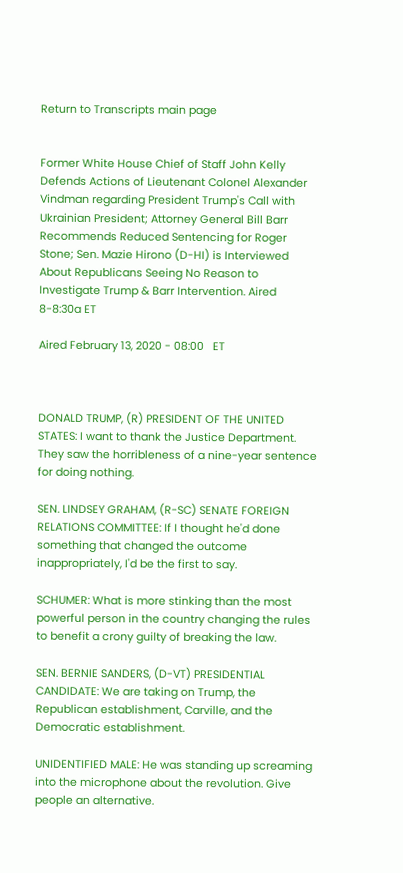Return to Transcripts main page


Former White House Chief of Staff John Kelly Defends Actions of Lieutenant Colonel Alexander Vindman regarding President Trump's Call with Ukrainian President; Attorney General Bill Barr Recommends Reduced Sentencing for Roger Stone; Sen. Mazie Hirono (D-HI) is Interviewed About Republicans Seeing No Reason to Investigate Trump & Barr Intervention. Aired 8-8:30a ET

Aired February 13, 2020 - 08:00   ET



DONALD TRUMP, (R) PRESIDENT OF THE UNITED STATES: I want to thank the Justice Department. They saw the horribleness of a nine-year sentence for doing nothing.

SEN. LINDSEY GRAHAM, (R-SC) SENATE FOREIGN RELATIONS COMMITTEE: If I thought he'd done something that changed the outcome inappropriately, I'd be the first to say.

SCHUMER: What is more stinking than the most powerful person in the country changing the rules to benefit a crony guilty of breaking the law.

SEN. BERNIE SANDERS, (D-VT) PRESIDENTIAL CANDIDATE: We are taking on Trump, the Republican establishment, Carville, and the Democratic establishment.

UNIDENTIFIED MALE: He was standing up screaming into the microphone about the revolution. Give people an alternative.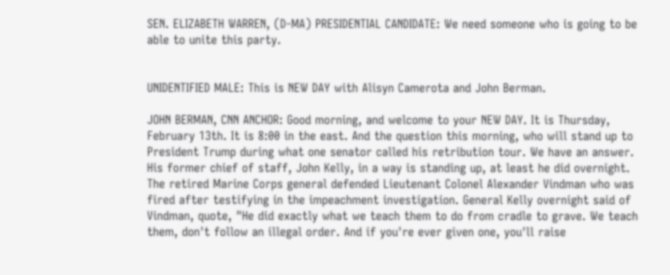SEN. ELIZABETH WARREN, (D-MA) PRESIDENTIAL CANDIDATE: We need someone who is going to be able to unite this party.


UNIDENTIFIED MALE: This is NEW DAY with Alisyn Camerota and John Berman.

JOHN BERMAN, CNN ANCHOR: Good morning, and welcome to your NEW DAY. It is Thursday, February 13th. It is 8:00 in the east. And the question this morning, who will stand up to President Trump during what one senator called his retribution tour. We have an answer. His former chief of staff, John Kelly, in a way is standing up, at least he did overnight. The retired Marine Corps general defended Lieutenant Colonel Alexander Vindman who was fired after testifying in the impeachment investigation. General Kelly overnight said of Vindman, quote, "He did exactly what we teach them to do from cradle to grave. We teach them, don't follow an illegal order. And if you're ever given one, you'll raise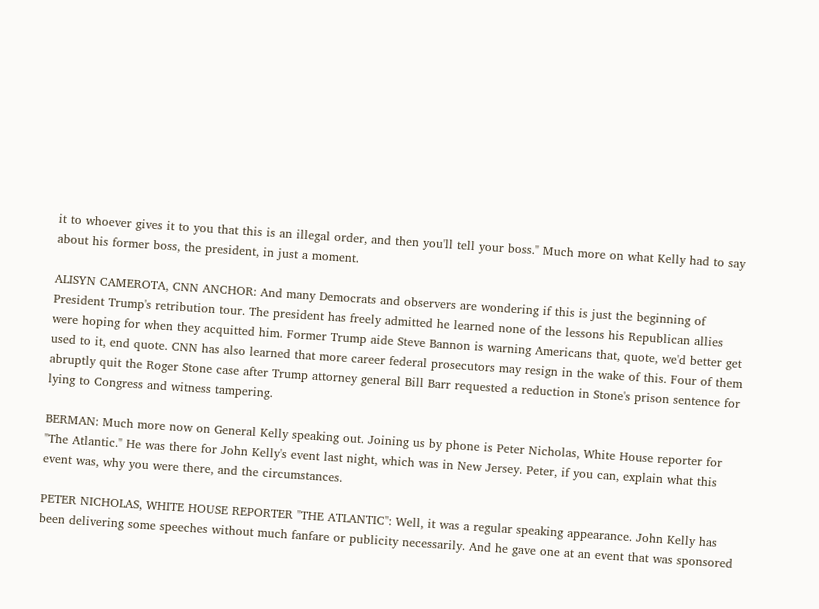it to whoever gives it to you that this is an illegal order, and then you'll tell your boss." Much more on what Kelly had to say about his former boss, the president, in just a moment.

ALISYN CAMEROTA, CNN ANCHOR: And many Democrats and observers are wondering if this is just the beginning of President Trump's retribution tour. The president has freely admitted he learned none of the lessons his Republican allies were hoping for when they acquitted him. Former Trump aide Steve Bannon is warning Americans that, quote, we'd better get used to it, end quote. CNN has also learned that more career federal prosecutors may resign in the wake of this. Four of them abruptly quit the Roger Stone case after Trump attorney general Bill Barr requested a reduction in Stone's prison sentence for lying to Congress and witness tampering.

BERMAN: Much more now on General Kelly speaking out. Joining us by phone is Peter Nicholas, White House reporter for "The Atlantic." He was there for John Kelly's event last night, which was in New Jersey. Peter, if you can, explain what this event was, why you were there, and the circumstances.

PETER NICHOLAS, WHITE HOUSE REPORTER "THE ATLANTIC": Well, it was a regular speaking appearance. John Kelly has been delivering some speeches without much fanfare or publicity necessarily. And he gave one at an event that was sponsored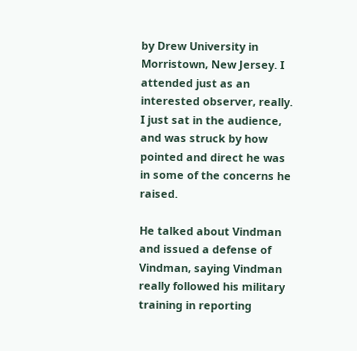by Drew University in Morristown, New Jersey. I attended just as an interested observer, really. I just sat in the audience, and was struck by how pointed and direct he was in some of the concerns he raised.

He talked about Vindman and issued a defense of Vindman, saying Vindman really followed his military training in reporting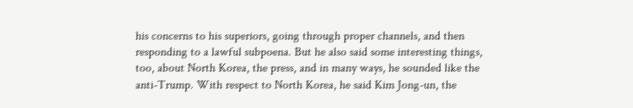his concerns to his superiors, going through proper channels, and then responding to a lawful subpoena. But he also said some interesting things, too, about North Korea, the press, and in many ways, he sounded like the anti-Trump. With respect to North Korea, he said Kim Jong-un, the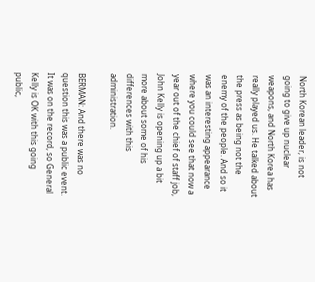North Korean leader, is not going to give up nuclear weapons, and North Korea has really played us. He talked about the press as being not the enemy of the people. And so it was an interesting appearance where you could see that now a year out of the chief of staff job, John Kelly is opening up a bit more about some of his differences with this administration.

BERMAN: And there was no question this was a public event. It was on the record, so General Kelly is OK with this going public,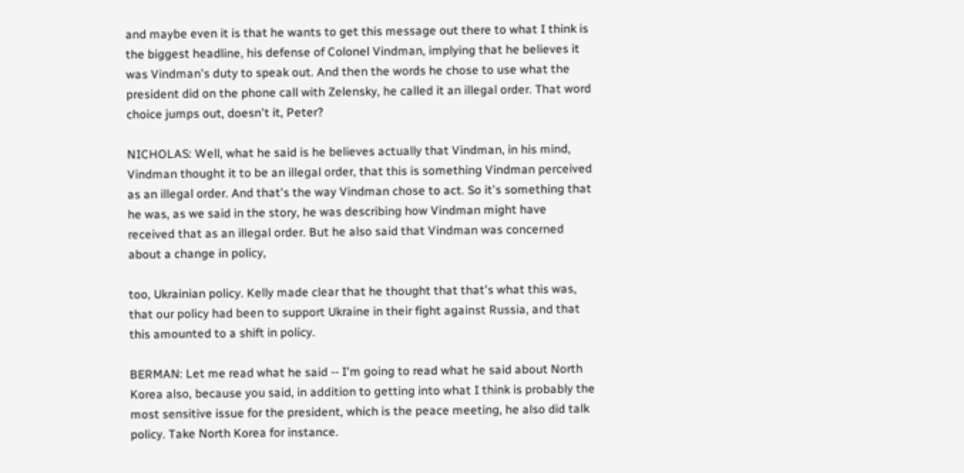and maybe even it is that he wants to get this message out there to what I think is the biggest headline, his defense of Colonel Vindman, implying that he believes it was Vindman's duty to speak out. And then the words he chose to use what the president did on the phone call with Zelensky, he called it an illegal order. That word choice jumps out, doesn't it, Peter?

NICHOLAS: Well, what he said is he believes actually that Vindman, in his mind, Vindman thought it to be an illegal order, that this is something Vindman perceived as an illegal order. And that's the way Vindman chose to act. So it's something that he was, as we said in the story, he was describing how Vindman might have received that as an illegal order. But he also said that Vindman was concerned about a change in policy,

too, Ukrainian policy. Kelly made clear that he thought that that's what this was, that our policy had been to support Ukraine in their fight against Russia, and that this amounted to a shift in policy.

BERMAN: Let me read what he said -- I'm going to read what he said about North Korea also, because you said, in addition to getting into what I think is probably the most sensitive issue for the president, which is the peace meeting, he also did talk policy. Take North Korea for instance.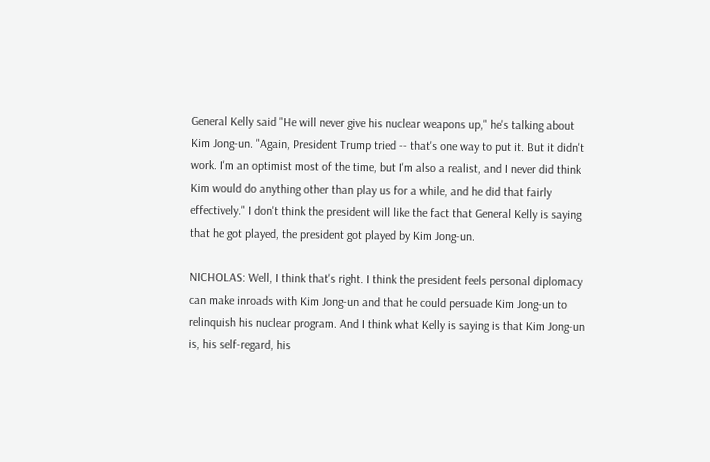General Kelly said "He will never give his nuclear weapons up," he's talking about Kim Jong-un. "Again, President Trump tried -- that's one way to put it. But it didn't work. I'm an optimist most of the time, but I'm also a realist, and I never did think Kim would do anything other than play us for a while, and he did that fairly effectively." I don't think the president will like the fact that General Kelly is saying that he got played, the president got played by Kim Jong-un.

NICHOLAS: Well, I think that's right. I think the president feels personal diplomacy can make inroads with Kim Jong-un and that he could persuade Kim Jong-un to relinquish his nuclear program. And I think what Kelly is saying is that Kim Jong-un is, his self-regard, his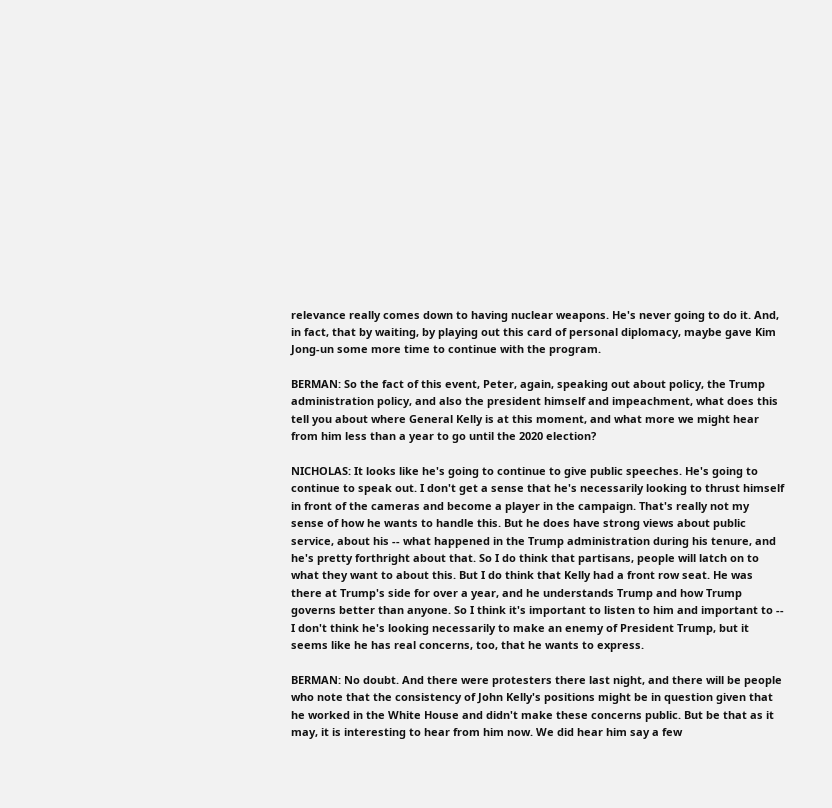relevance really comes down to having nuclear weapons. He's never going to do it. And, in fact, that by waiting, by playing out this card of personal diplomacy, maybe gave Kim Jong-un some more time to continue with the program.

BERMAN: So the fact of this event, Peter, again, speaking out about policy, the Trump administration policy, and also the president himself and impeachment, what does this tell you about where General Kelly is at this moment, and what more we might hear from him less than a year to go until the 2020 election?

NICHOLAS: It looks like he's going to continue to give public speeches. He's going to continue to speak out. I don't get a sense that he's necessarily looking to thrust himself in front of the cameras and become a player in the campaign. That's really not my sense of how he wants to handle this. But he does have strong views about public service, about his -- what happened in the Trump administration during his tenure, and he's pretty forthright about that. So I do think that partisans, people will latch on to what they want to about this. But I do think that Kelly had a front row seat. He was there at Trump's side for over a year, and he understands Trump and how Trump governs better than anyone. So I think it's important to listen to him and important to -- I don't think he's looking necessarily to make an enemy of President Trump, but it seems like he has real concerns, too, that he wants to express.

BERMAN: No doubt. And there were protesters there last night, and there will be people who note that the consistency of John Kelly's positions might be in question given that he worked in the White House and didn't make these concerns public. But be that as it may, it is interesting to hear from him now. We did hear him say a few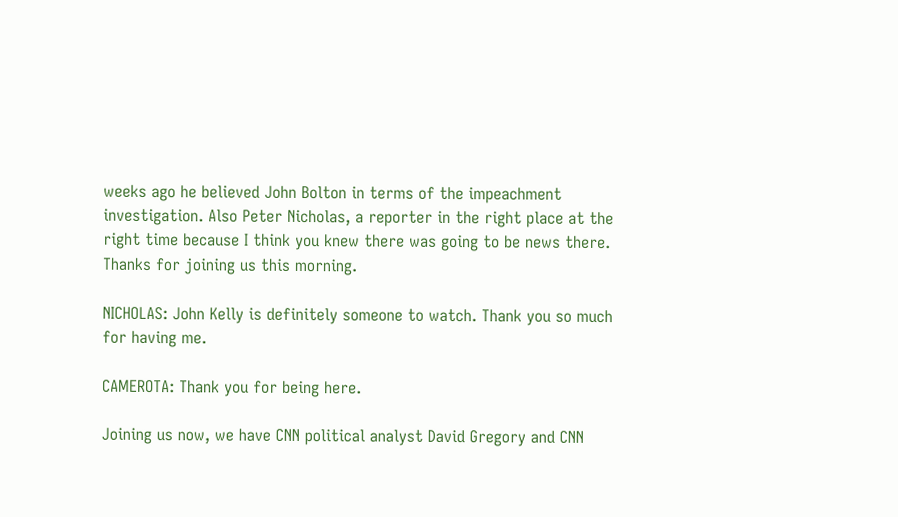weeks ago he believed John Bolton in terms of the impeachment investigation. Also Peter Nicholas, a reporter in the right place at the right time because I think you knew there was going to be news there. Thanks for joining us this morning.

NICHOLAS: John Kelly is definitely someone to watch. Thank you so much for having me.

CAMEROTA: Thank you for being here.

Joining us now, we have CNN political analyst David Gregory and CNN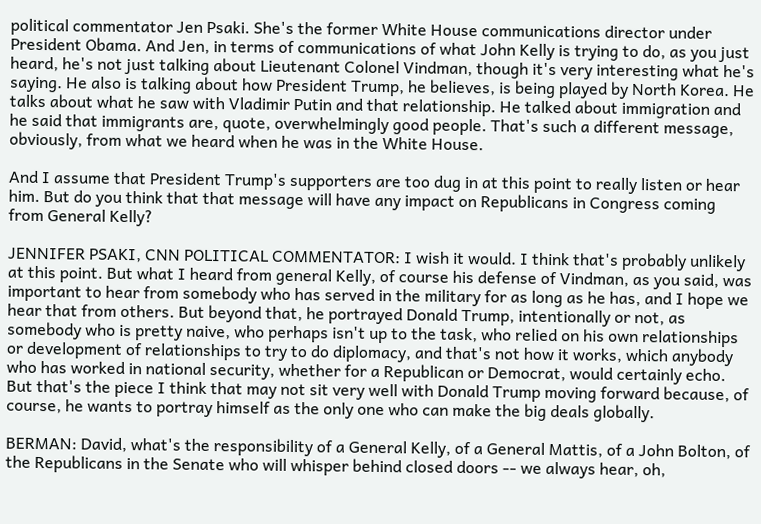political commentator Jen Psaki. She's the former White House communications director under President Obama. And Jen, in terms of communications of what John Kelly is trying to do, as you just heard, he's not just talking about Lieutenant Colonel Vindman, though it's very interesting what he's saying. He also is talking about how President Trump, he believes, is being played by North Korea. He talks about what he saw with Vladimir Putin and that relationship. He talked about immigration and he said that immigrants are, quote, overwhelmingly good people. That's such a different message, obviously, from what we heard when he was in the White House.

And I assume that President Trump's supporters are too dug in at this point to really listen or hear him. But do you think that that message will have any impact on Republicans in Congress coming from General Kelly?

JENNIFER PSAKI, CNN POLITICAL COMMENTATOR: I wish it would. I think that's probably unlikely at this point. But what I heard from general Kelly, of course his defense of Vindman, as you said, was important to hear from somebody who has served in the military for as long as he has, and I hope we hear that from others. But beyond that, he portrayed Donald Trump, intentionally or not, as somebody who is pretty naive, who perhaps isn't up to the task, who relied on his own relationships or development of relationships to try to do diplomacy, and that's not how it works, which anybody who has worked in national security, whether for a Republican or Democrat, would certainly echo. But that's the piece I think that may not sit very well with Donald Trump moving forward because, of course, he wants to portray himself as the only one who can make the big deals globally.

BERMAN: David, what's the responsibility of a General Kelly, of a General Mattis, of a John Bolton, of the Republicans in the Senate who will whisper behind closed doors -- we always hear, oh,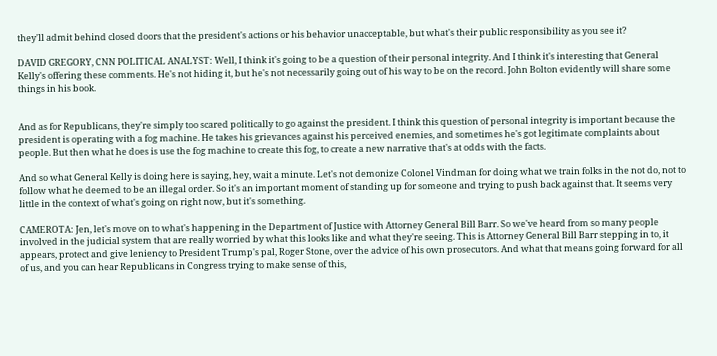they'll admit behind closed doors that the president's actions or his behavior unacceptable, but what's their public responsibility as you see it?

DAVID GREGORY, CNN POLITICAL ANALYST: Well, I think it's going to be a question of their personal integrity. And I think it's interesting that General Kelly's offering these comments. He's not hiding it, but he's not necessarily going out of his way to be on the record. John Bolton evidently will share some things in his book.


And as for Republicans, they're simply too scared politically to go against the president. I think this question of personal integrity is important because the president is operating with a fog machine. He takes his grievances against his perceived enemies, and sometimes he's got legitimate complaints about people. But then what he does is use the fog machine to create this fog, to create a new narrative that's at odds with the facts.

And so what General Kelly is doing here is saying, hey, wait a minute. Let's not demonize Colonel Vindman for doing what we train folks in the not do, not to follow what he deemed to be an illegal order. So it's an important moment of standing up for someone and trying to push back against that. It seems very little in the context of what's going on right now, but it's something.

CAMEROTA: Jen, let's move on to what's happening in the Department of Justice with Attorney General Bill Barr. So we've heard from so many people involved in the judicial system that are really worried by what this looks like and what they're seeing. This is Attorney General Bill Barr stepping in to, it appears, protect and give leniency to President Trump's pal, Roger Stone, over the advice of his own prosecutors. And what that means going forward for all of us, and you can hear Republicans in Congress trying to make sense of this,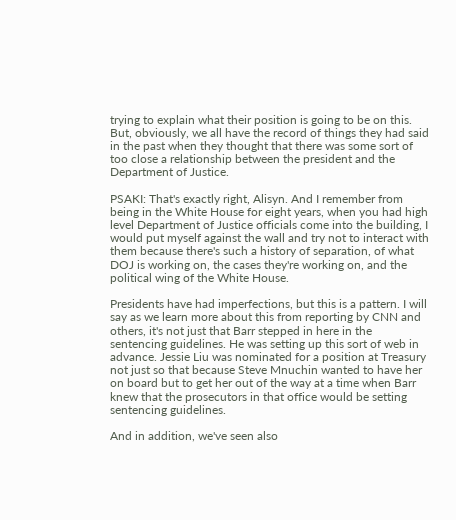trying to explain what their position is going to be on this. But, obviously, we all have the record of things they had said in the past when they thought that there was some sort of too close a relationship between the president and the Department of Justice.

PSAKI: That's exactly right, Alisyn. And I remember from being in the White House for eight years, when you had high level Department of Justice officials come into the building, I would put myself against the wall and try not to interact with them because there's such a history of separation, of what DOJ is working on, the cases they're working on, and the political wing of the White House.

Presidents have had imperfections, but this is a pattern. I will say as we learn more about this from reporting by CNN and others, it's not just that Barr stepped in here in the sentencing guidelines. He was setting up this sort of web in advance. Jessie Liu was nominated for a position at Treasury not just so that because Steve Mnuchin wanted to have her on board but to get her out of the way at a time when Barr knew that the prosecutors in that office would be setting sentencing guidelines.

And in addition, we've seen also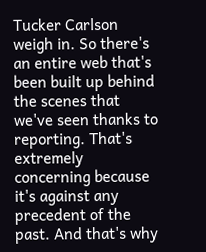Tucker Carlson weigh in. So there's an entire web that's been built up behind the scenes that we've seen thanks to reporting. That's extremely concerning because it's against any precedent of the past. And that's why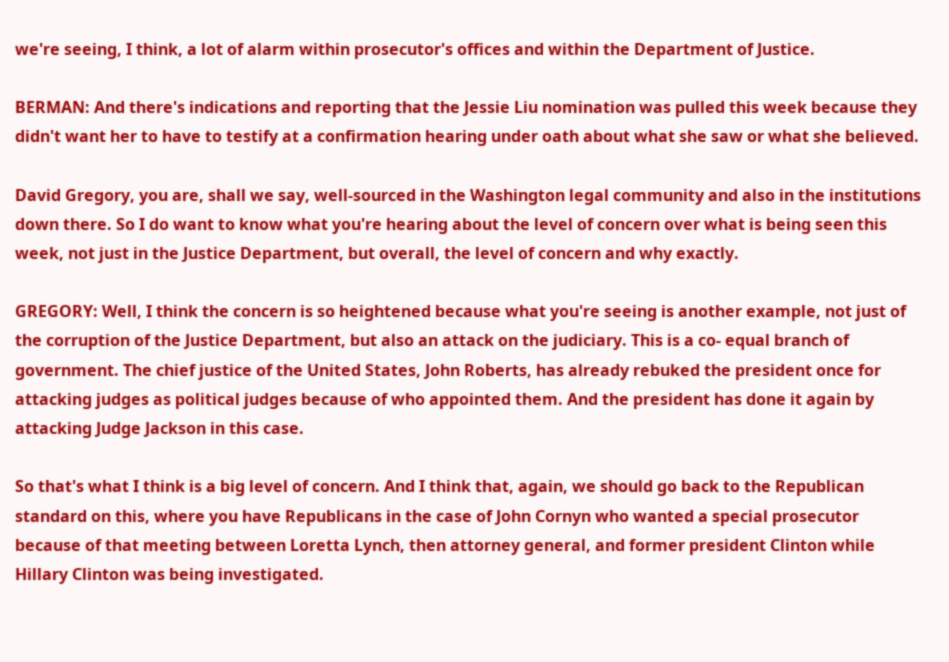we're seeing, I think, a lot of alarm within prosecutor's offices and within the Department of Justice.

BERMAN: And there's indications and reporting that the Jessie Liu nomination was pulled this week because they didn't want her to have to testify at a confirmation hearing under oath about what she saw or what she believed.

David Gregory, you are, shall we say, well-sourced in the Washington legal community and also in the institutions down there. So I do want to know what you're hearing about the level of concern over what is being seen this week, not just in the Justice Department, but overall, the level of concern and why exactly.

GREGORY: Well, I think the concern is so heightened because what you're seeing is another example, not just of the corruption of the Justice Department, but also an attack on the judiciary. This is a co- equal branch of government. The chief justice of the United States, John Roberts, has already rebuked the president once for attacking judges as political judges because of who appointed them. And the president has done it again by attacking Judge Jackson in this case.

So that's what I think is a big level of concern. And I think that, again, we should go back to the Republican standard on this, where you have Republicans in the case of John Cornyn who wanted a special prosecutor because of that meeting between Loretta Lynch, then attorney general, and former president Clinton while Hillary Clinton was being investigated.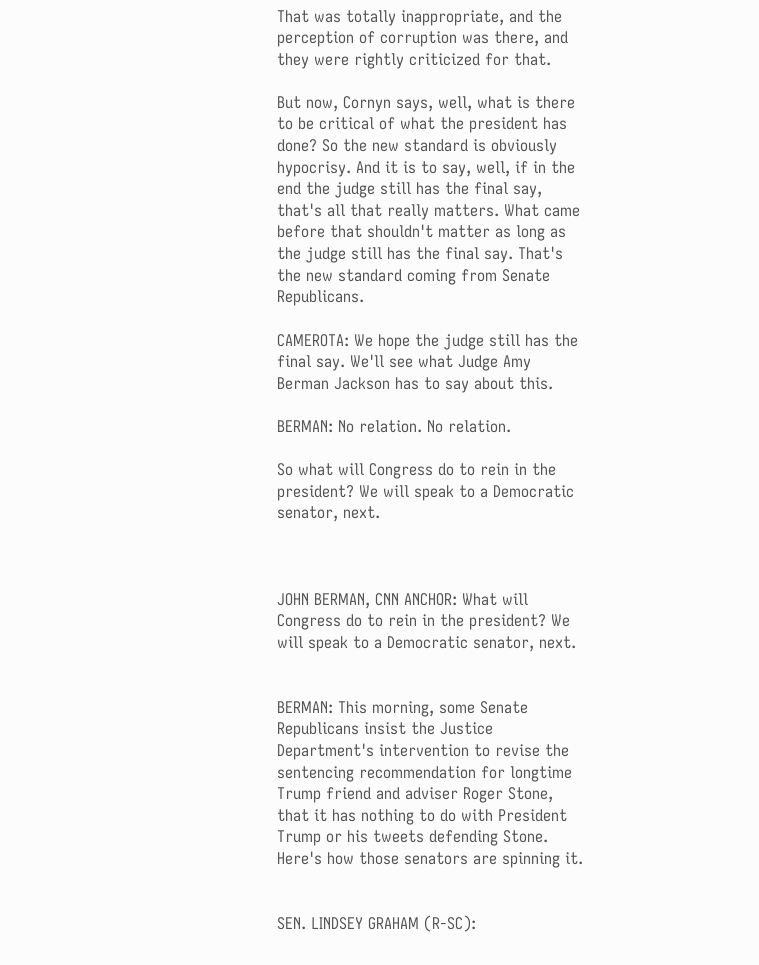That was totally inappropriate, and the perception of corruption was there, and they were rightly criticized for that.

But now, Cornyn says, well, what is there to be critical of what the president has done? So the new standard is obviously hypocrisy. And it is to say, well, if in the end the judge still has the final say, that's all that really matters. What came before that shouldn't matter as long as the judge still has the final say. That's the new standard coming from Senate Republicans.

CAMEROTA: We hope the judge still has the final say. We'll see what Judge Amy Berman Jackson has to say about this.

BERMAN: No relation. No relation.

So what will Congress do to rein in the president? We will speak to a Democratic senator, next.



JOHN BERMAN, CNN ANCHOR: What will Congress do to rein in the president? We will speak to a Democratic senator, next.


BERMAN: This morning, some Senate Republicans insist the Justice Department's intervention to revise the sentencing recommendation for longtime Trump friend and adviser Roger Stone, that it has nothing to do with President Trump or his tweets defending Stone. Here's how those senators are spinning it.


SEN. LINDSEY GRAHAM (R-SC):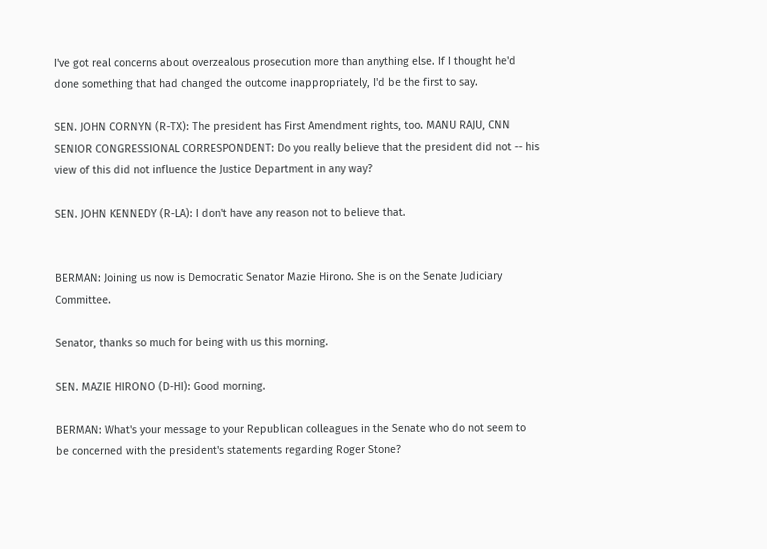I've got real concerns about overzealous prosecution more than anything else. If I thought he'd done something that had changed the outcome inappropriately, I'd be the first to say.

SEN. JOHN CORNYN (R-TX): The president has First Amendment rights, too. MANU RAJU, CNN SENIOR CONGRESSIONAL CORRESPONDENT: Do you really believe that the president did not -- his view of this did not influence the Justice Department in any way?

SEN. JOHN KENNEDY (R-LA): I don't have any reason not to believe that.


BERMAN: Joining us now is Democratic Senator Mazie Hirono. She is on the Senate Judiciary Committee.

Senator, thanks so much for being with us this morning.

SEN. MAZIE HIRONO (D-HI): Good morning.

BERMAN: What's your message to your Republican colleagues in the Senate who do not seem to be concerned with the president's statements regarding Roger Stone?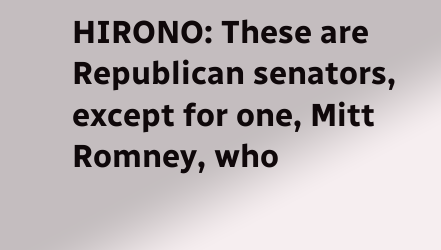HIRONO: These are Republican senators, except for one, Mitt Romney, who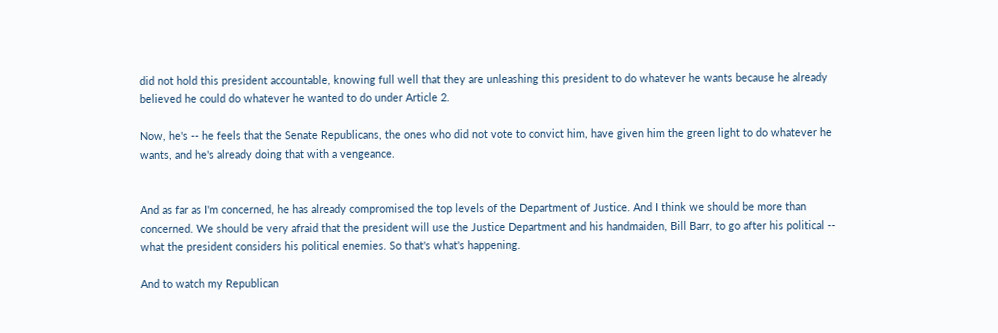did not hold this president accountable, knowing full well that they are unleashing this president to do whatever he wants because he already believed he could do whatever he wanted to do under Article 2.

Now, he's -- he feels that the Senate Republicans, the ones who did not vote to convict him, have given him the green light to do whatever he wants, and he's already doing that with a vengeance.


And as far as I'm concerned, he has already compromised the top levels of the Department of Justice. And I think we should be more than concerned. We should be very afraid that the president will use the Justice Department and his handmaiden, Bill Barr, to go after his political -- what the president considers his political enemies. So that's what's happening.

And to watch my Republican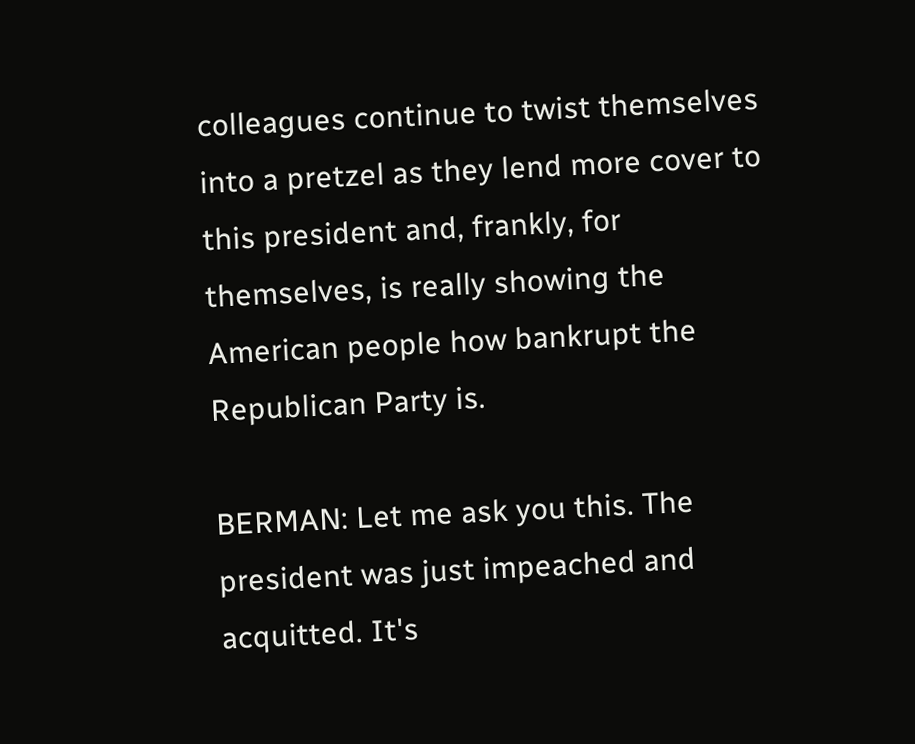colleagues continue to twist themselves into a pretzel as they lend more cover to this president and, frankly, for themselves, is really showing the American people how bankrupt the Republican Party is.

BERMAN: Let me ask you this. The president was just impeached and acquitted. It's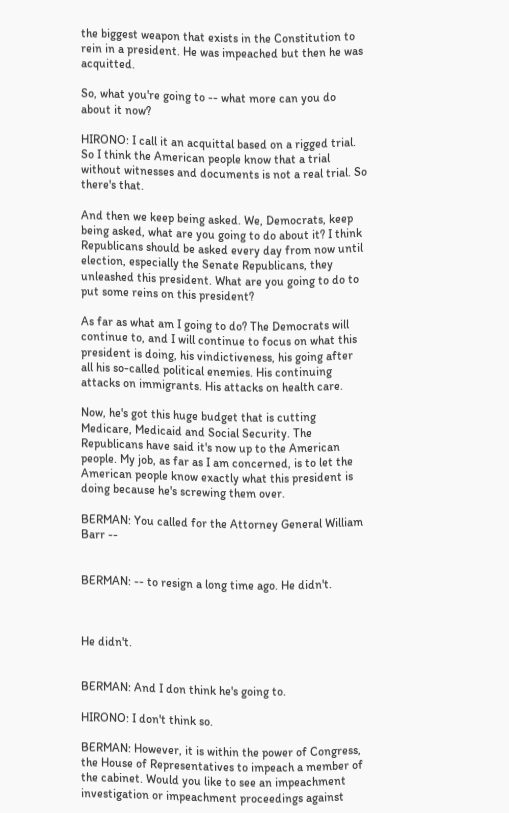the biggest weapon that exists in the Constitution to rein in a president. He was impeached but then he was acquitted.

So, what you're going to -- what more can you do about it now?

HIRONO: I call it an acquittal based on a rigged trial. So I think the American people know that a trial without witnesses and documents is not a real trial. So there's that.

And then we keep being asked. We, Democrats, keep being asked, what are you going to do about it? I think Republicans should be asked every day from now until election, especially the Senate Republicans, they unleashed this president. What are you going to do to put some reins on this president?

As far as what am I going to do? The Democrats will continue to, and I will continue to focus on what this president is doing, his vindictiveness, his going after all his so-called political enemies. His continuing attacks on immigrants. His attacks on health care.

Now, he's got this huge budget that is cutting Medicare, Medicaid and Social Security. The Republicans have said it's now up to the American people. My job, as far as I am concerned, is to let the American people know exactly what this president is doing because he's screwing them over.

BERMAN: You called for the Attorney General William Barr --


BERMAN: -- to resign a long time ago. He didn't.



He didn't.


BERMAN: And I don think he's going to.

HIRONO: I don't think so.

BERMAN: However, it is within the power of Congress, the House of Representatives to impeach a member of the cabinet. Would you like to see an impeachment investigation or impeachment proceedings against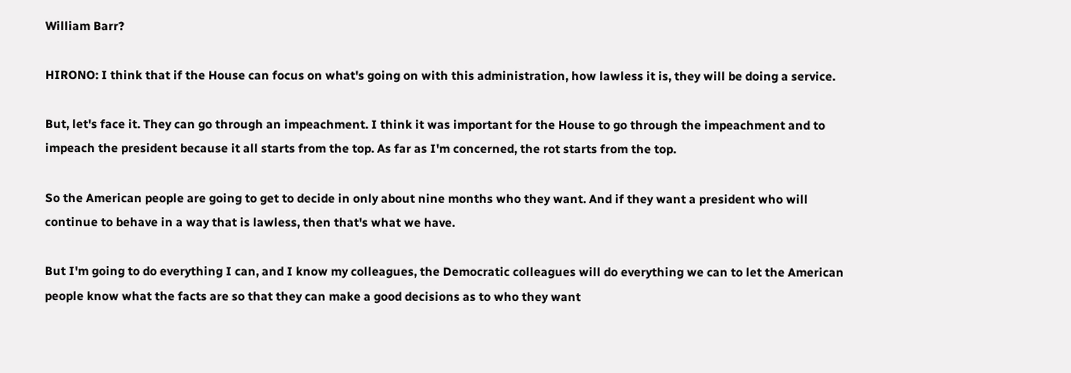William Barr?

HIRONO: I think that if the House can focus on what's going on with this administration, how lawless it is, they will be doing a service.

But, let's face it. They can go through an impeachment. I think it was important for the House to go through the impeachment and to impeach the president because it all starts from the top. As far as I'm concerned, the rot starts from the top.

So the American people are going to get to decide in only about nine months who they want. And if they want a president who will continue to behave in a way that is lawless, then that's what we have.

But I'm going to do everything I can, and I know my colleagues, the Democratic colleagues will do everything we can to let the American people know what the facts are so that they can make a good decisions as to who they want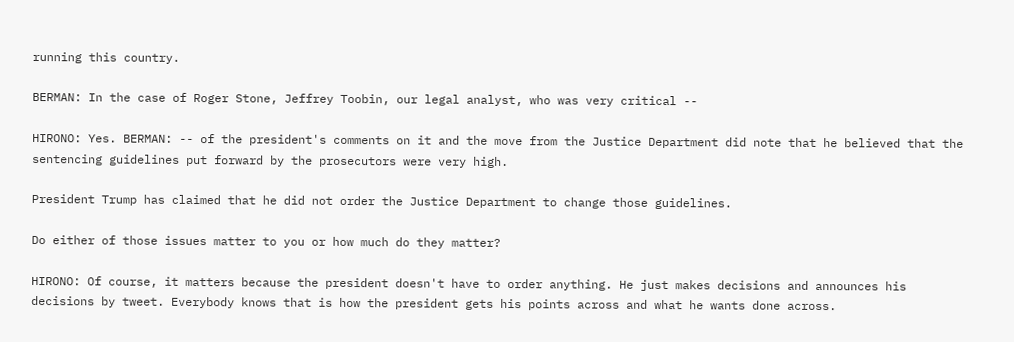running this country.

BERMAN: In the case of Roger Stone, Jeffrey Toobin, our legal analyst, who was very critical --

HIRONO: Yes. BERMAN: -- of the president's comments on it and the move from the Justice Department did note that he believed that the sentencing guidelines put forward by the prosecutors were very high.

President Trump has claimed that he did not order the Justice Department to change those guidelines.

Do either of those issues matter to you or how much do they matter?

HIRONO: Of course, it matters because the president doesn't have to order anything. He just makes decisions and announces his decisions by tweet. Everybody knows that is how the president gets his points across and what he wants done across.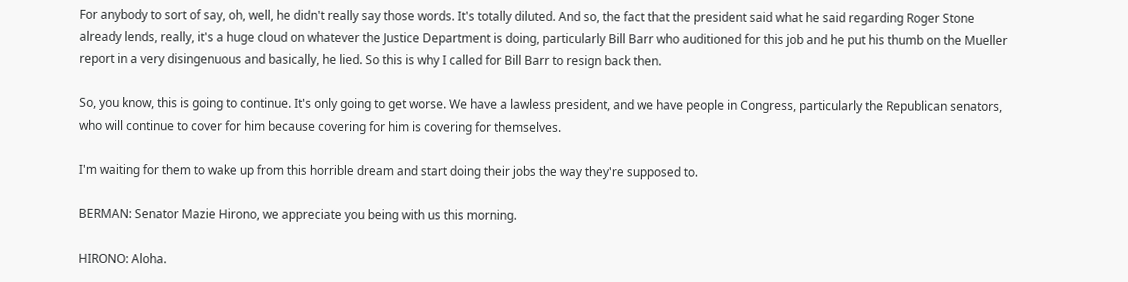For anybody to sort of say, oh, well, he didn't really say those words. It's totally diluted. And so, the fact that the president said what he said regarding Roger Stone already lends, really, it's a huge cloud on whatever the Justice Department is doing, particularly Bill Barr who auditioned for this job and he put his thumb on the Mueller report in a very disingenuous and basically, he lied. So this is why I called for Bill Barr to resign back then.

So, you know, this is going to continue. It's only going to get worse. We have a lawless president, and we have people in Congress, particularly the Republican senators, who will continue to cover for him because covering for him is covering for themselves.

I'm waiting for them to wake up from this horrible dream and start doing their jobs the way they're supposed to.

BERMAN: Senator Mazie Hirono, we appreciate you being with us this morning.

HIRONO: Aloha.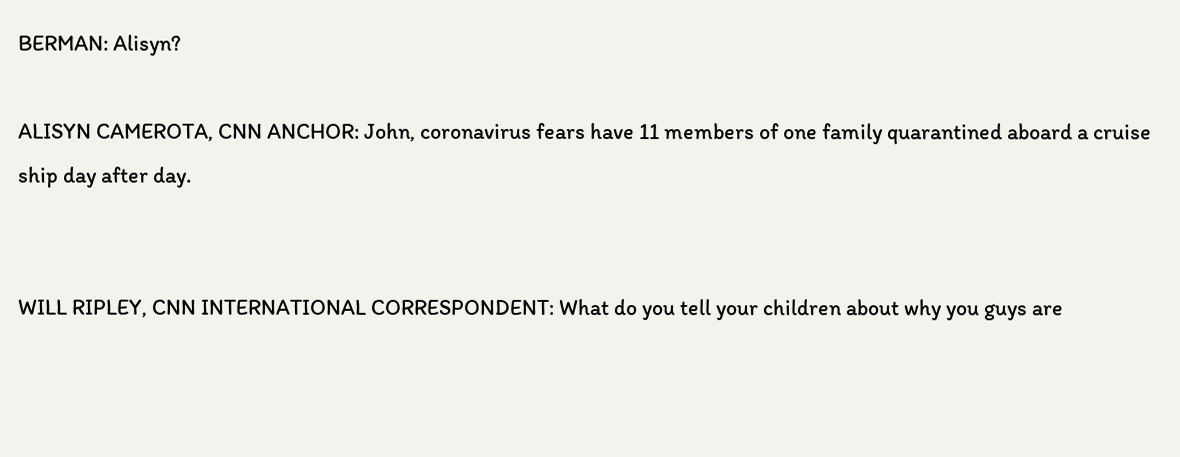BERMAN: Alisyn?

ALISYN CAMEROTA, CNN ANCHOR: John, coronavirus fears have 11 members of one family quarantined aboard a cruise ship day after day.


WILL RIPLEY, CNN INTERNATIONAL CORRESPONDENT: What do you tell your children about why you guys are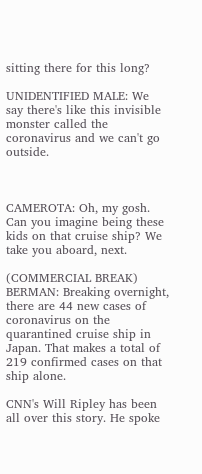sitting there for this long?

UNIDENTIFIED MALE: We say there's like this invisible monster called the coronavirus and we can't go outside.



CAMEROTA: Oh, my gosh. Can you imagine being these kids on that cruise ship? We take you aboard, next.

(COMMERCIAL BREAK) BERMAN: Breaking overnight, there are 44 new cases of coronavirus on the quarantined cruise ship in Japan. That makes a total of 219 confirmed cases on that ship alone.

CNN's Will Ripley has been all over this story. He spoke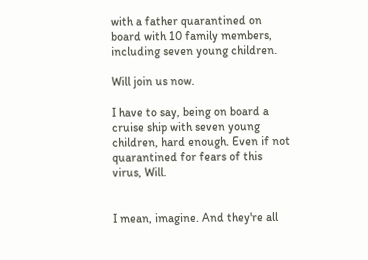with a father quarantined on board with 10 family members, including seven young children.

Will join us now.

I have to say, being on board a cruise ship with seven young children, hard enough. Even if not quarantined for fears of this virus, Will.


I mean, imagine. And they're all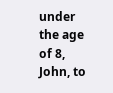under the age of 8, John, to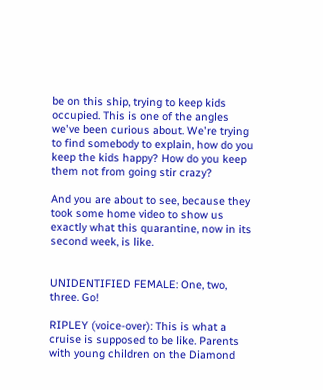be on this ship, trying to keep kids occupied. This is one of the angles we've been curious about. We're trying to find somebody to explain, how do you keep the kids happy? How do you keep them not from going stir crazy?

And you are about to see, because they took some home video to show us exactly what this quarantine, now in its second week, is like.


UNIDENTIFIED FEMALE: One, two, three. Go!

RIPLEY (voice-over): This is what a cruise is supposed to be like. Parents with young children on the Diamond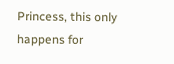Princess, this only happens for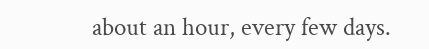about an hour, every few days.